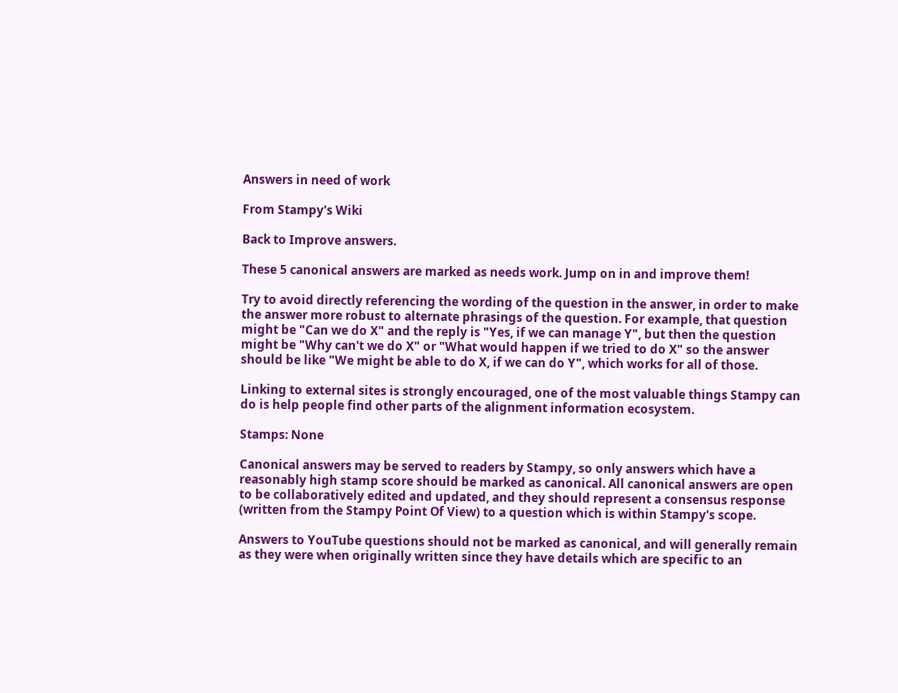Answers in need of work

From Stampy's Wiki

Back to Improve answers.

These 5 canonical answers are marked as needs work. Jump on in and improve them!

Try to avoid directly referencing the wording of the question in the answer, in order to make the answer more robust to alternate phrasings of the question. For example, that question might be "Can we do X" and the reply is "Yes, if we can manage Y", but then the question might be "Why can't we do X" or "What would happen if we tried to do X" so the answer should be like "We might be able to do X, if we can do Y", which works for all of those.

Linking to external sites is strongly encouraged, one of the most valuable things Stampy can do is help people find other parts of the alignment information ecosystem.

Stamps: None

Canonical answers may be served to readers by Stampy, so only answers which have a reasonably high stamp score should be marked as canonical. All canonical answers are open to be collaboratively edited and updated, and they should represent a consensus response (written from the Stampy Point Of View) to a question which is within Stampy's scope.

Answers to YouTube questions should not be marked as canonical, and will generally remain as they were when originally written since they have details which are specific to an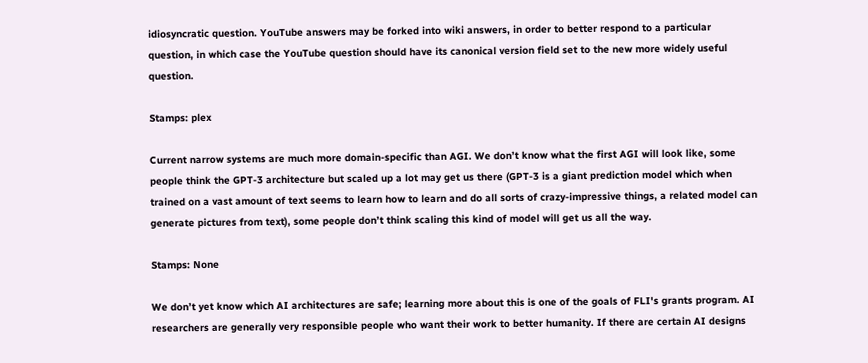idiosyncratic question. YouTube answers may be forked into wiki answers, in order to better respond to a particular question, in which case the YouTube question should have its canonical version field set to the new more widely useful question.

Stamps: plex

Current narrow systems are much more domain-specific than AGI. We don’t know what the first AGI will look like, some people think the GPT-3 architecture but scaled up a lot may get us there (GPT-3 is a giant prediction model which when trained on a vast amount of text seems to learn how to learn and do all sorts of crazy-impressive things, a related model can generate pictures from text), some people don’t think scaling this kind of model will get us all the way.

Stamps: None

We don’t yet know which AI architectures are safe; learning more about this is one of the goals of FLI's grants program. AI researchers are generally very responsible people who want their work to better humanity. If there are certain AI designs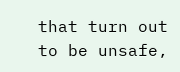that turn out to be unsafe,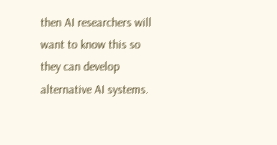then AI researchers will want to know this so they can develop alternative AI systems.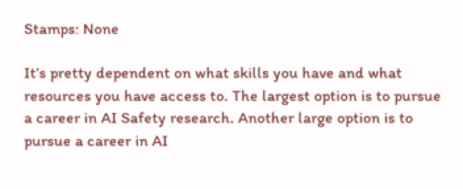Stamps: None

It’s pretty dependent on what skills you have and what resources you have access to. The largest option is to pursue a career in AI Safety research. Another large option is to pursue a career in AI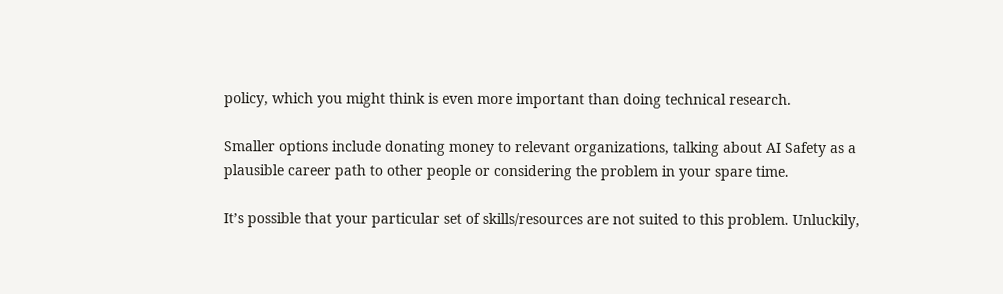policy, which you might think is even more important than doing technical research.

Smaller options include donating money to relevant organizations, talking about AI Safety as a plausible career path to other people or considering the problem in your spare time.

It’s possible that your particular set of skills/resources are not suited to this problem. Unluckily,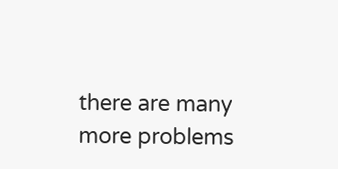there are many more problems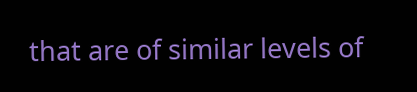that are of similar levels of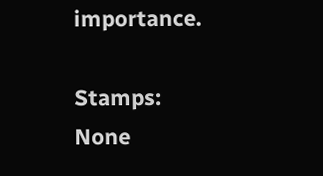importance.

Stamps: None